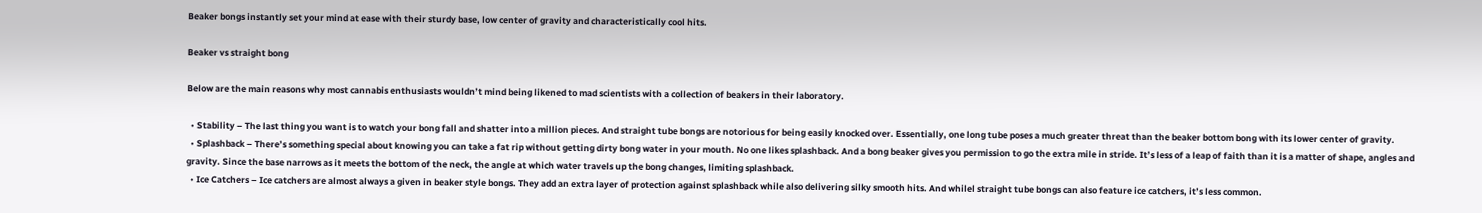Beaker bongs instantly set your mind at ease with their sturdy base, low center of gravity and characteristically cool hits.

Beaker vs straight bong

Below are the main reasons why most cannabis enthusiasts wouldn’t mind being likened to mad scientists with a collection of beakers in their laboratory.

  • Stability – The last thing you want is to watch your bong fall and shatter into a million pieces. And straight tube bongs are notorious for being easily knocked over. Essentially, one long tube poses a much greater threat than the beaker bottom bong with its lower center of gravity.
  • Splashback – There’s something special about knowing you can take a fat rip without getting dirty bong water in your mouth. No one likes splashback. And a bong beaker gives you permission to go the extra mile in stride. It’s less of a leap of faith than it is a matter of shape, angles and gravity. Since the base narrows as it meets the bottom of the neck, the angle at which water travels up the bong changes, limiting splashback.
  • Ice Catchers – Ice catchers are almost always a given in beaker style bongs. They add an extra layer of protection against splashback while also delivering silky smooth hits. And whilel straight tube bongs can also feature ice catchers, it’s less common.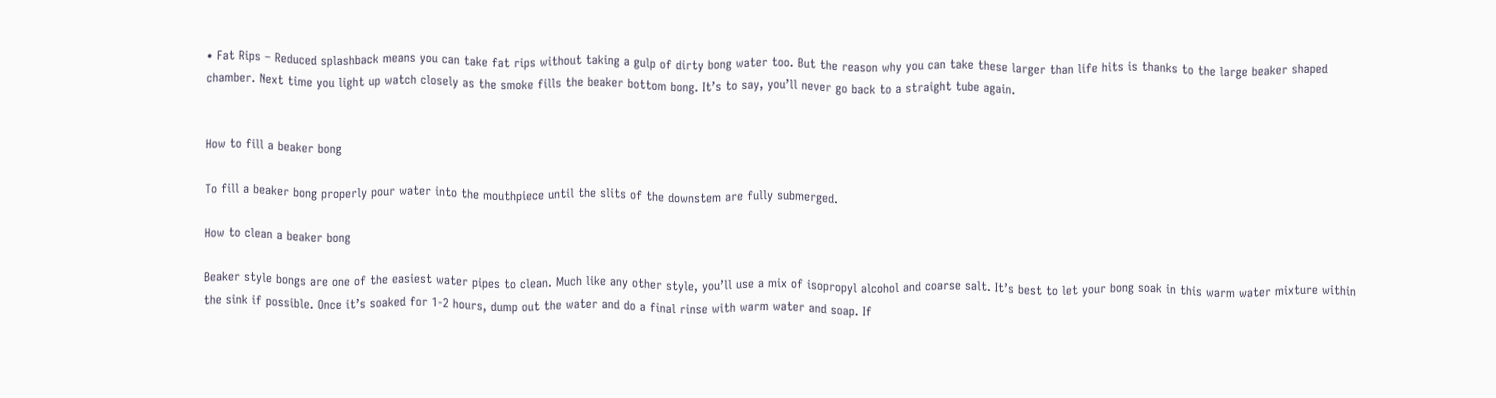• Fat Rips – Reduced splashback means you can take fat rips without taking a gulp of dirty bong water too. But the reason why you can take these larger than life hits is thanks to the large beaker shaped chamber. Next time you light up watch closely as the smoke fills the beaker bottom bong. It’s to say, you’ll never go back to a straight tube again.


How to fill a beaker bong

To fill a beaker bong properly pour water into the mouthpiece until the slits of the downstem are fully submerged.

How to clean a beaker bong

Beaker style bongs are one of the easiest water pipes to clean. Much like any other style, you’ll use a mix of isopropyl alcohol and coarse salt. It’s best to let your bong soak in this warm water mixture within the sink if possible. Once it’s soaked for 1-2 hours, dump out the water and do a final rinse with warm water and soap. If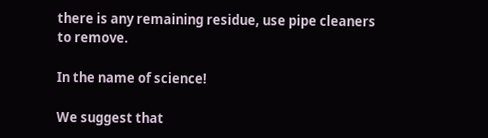there is any remaining residue, use pipe cleaners to remove.

In the name of science!

We suggest that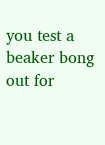you test a beaker bong out for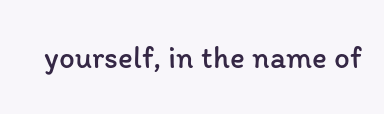yourself, in the name of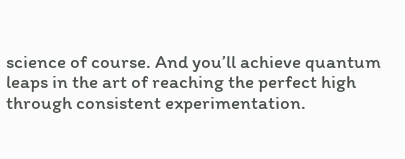science of course. And you’ll achieve quantum leaps in the art of reaching the perfect high through consistent experimentation.